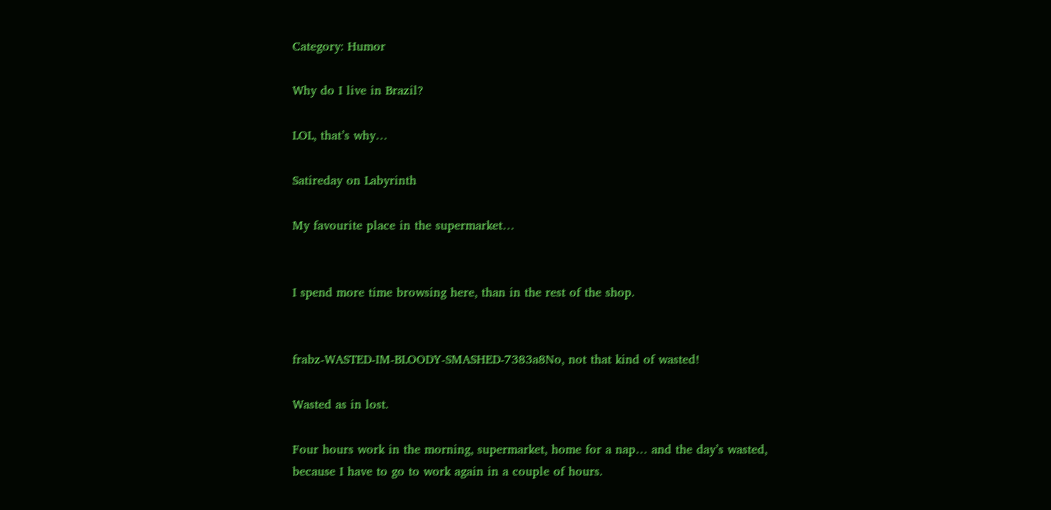Category: Humor

Why do I live in Brazil?

LOL, that’s why…

Satireday on Labyrinth

My favourite place in the supermarket…


I spend more time browsing here, than in the rest of the shop.


frabz-WASTED-IM-BLOODY-SMASHED-7383a8No, not that kind of wasted!

Wasted as in lost.

Four hours work in the morning, supermarket, home for a nap… and the day’s wasted, because I have to go to work again in a couple of hours.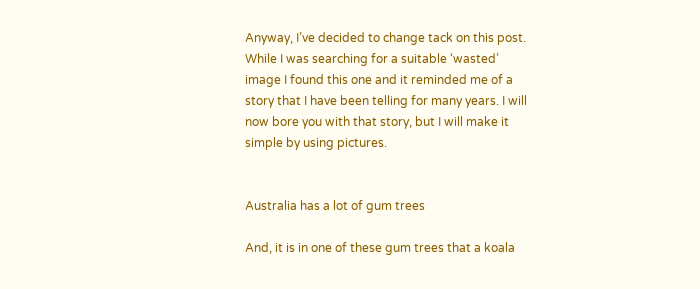Anyway, I’ve decided to change tack on this post. While I was searching for a suitable ‘wasted’ image I found this one and it reminded me of a story that I have been telling for many years. I will now bore you with that story, but I will make it simple by using pictures.


Australia has a lot of gum trees

And, it is in one of these gum trees that a koala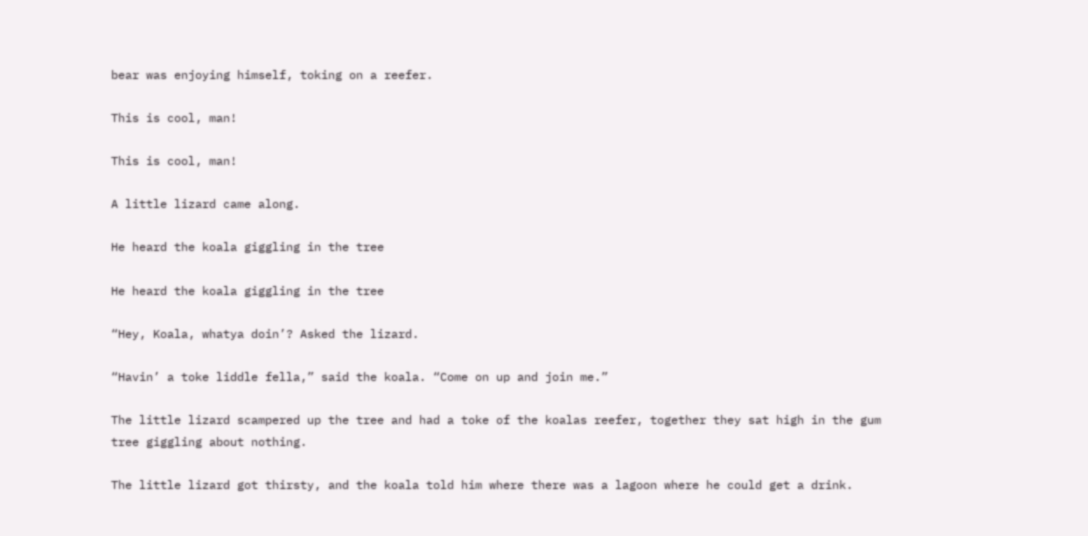bear was enjoying himself, toking on a reefer.

This is cool, man!

This is cool, man!

A little lizard came along.

He heard the koala giggling in the tree

He heard the koala giggling in the tree

“Hey, Koala, whatya doin’? Asked the lizard.

“Havin’ a toke liddle fella,” said the koala. “Come on up and join me.”

The little lizard scampered up the tree and had a toke of the koalas reefer, together they sat high in the gum tree giggling about nothing.

The little lizard got thirsty, and the koala told him where there was a lagoon where he could get a drink.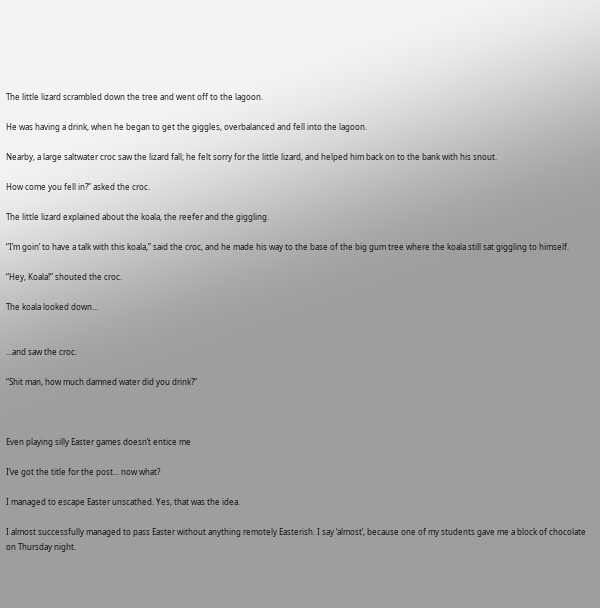The little lizard scrambled down the tree and went off to the lagoon.

He was having a drink, when he began to get the giggles, overbalanced and fell into the lagoon.

Nearby, a large saltwater croc saw the lizard fall; he felt sorry for the little lizard, and helped him back on to the bank with his snout.

How come you fell in?” asked the croc.

The little lizard explained about the koala, the reefer and the giggling.

“I’m goin’ to have a talk with this koala,” said the croc, and he made his way to the base of the big gum tree where the koala still sat giggling to himself.

“Hey, Koala!” shouted the croc.

The koala looked down…


…and saw the croc.

“Shit man, how much damned water did you drink?”



Even playing silly Easter games doesn’t entice me

I’ve got the title for the post… now what?

I managed to escape Easter unscathed. Yes, that was the idea.

I almost successfully managed to pass Easter without anything remotely Easterish. I say ‘almost’, because one of my students gave me a block of chocolate on Thursday night.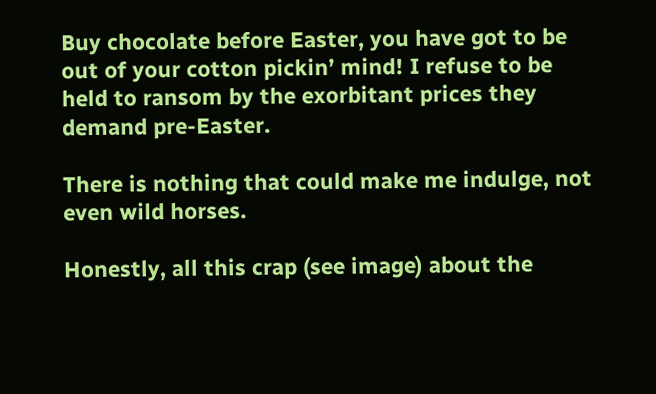Buy chocolate before Easter, you have got to be out of your cotton pickin’ mind! I refuse to be held to ransom by the exorbitant prices they demand pre-Easter.

There is nothing that could make me indulge, not even wild horses.

Honestly, all this crap (see image) about the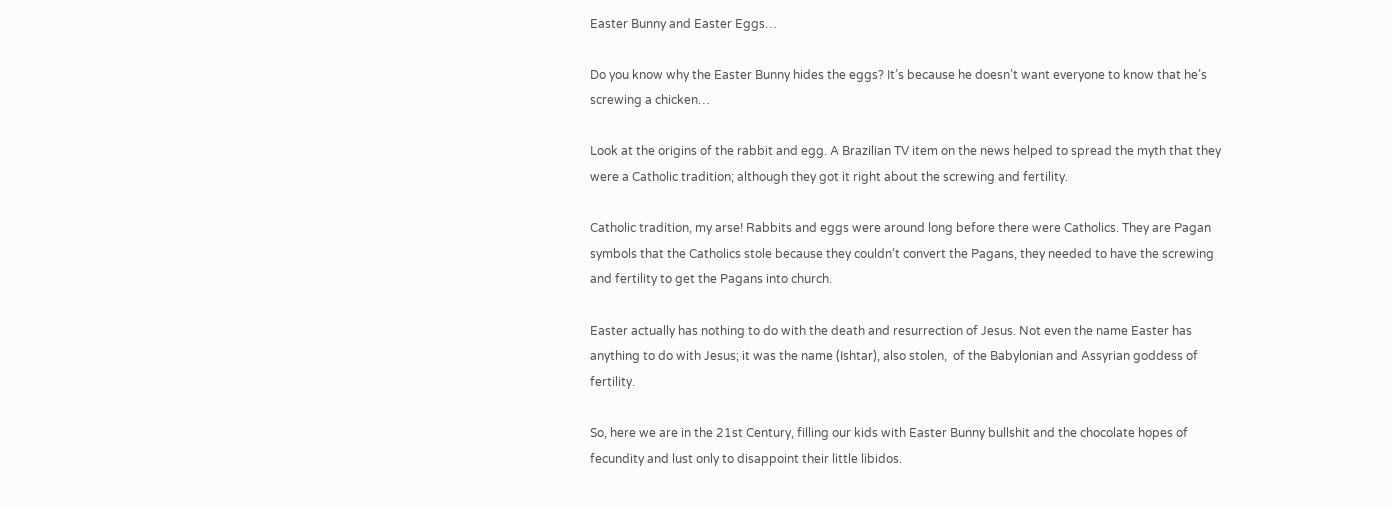Easter Bunny and Easter Eggs…

Do you know why the Easter Bunny hides the eggs? It’s because he doesn’t want everyone to know that he’s screwing a chicken…

Look at the origins of the rabbit and egg. A Brazilian TV item on the news helped to spread the myth that they were a Catholic tradition; although they got it right about the screwing and fertility.

Catholic tradition, my arse! Rabbits and eggs were around long before there were Catholics. They are Pagan symbols that the Catholics stole because they couldn’t convert the Pagans, they needed to have the screwing and fertility to get the Pagans into church.

Easter actually has nothing to do with the death and resurrection of Jesus. Not even the name Easter has anything to do with Jesus; it was the name (Ishtar), also stolen,  of the Babylonian and Assyrian goddess of fertility.

So, here we are in the 21st Century, filling our kids with Easter Bunny bullshit and the chocolate hopes of fecundity and lust only to disappoint their little libidos.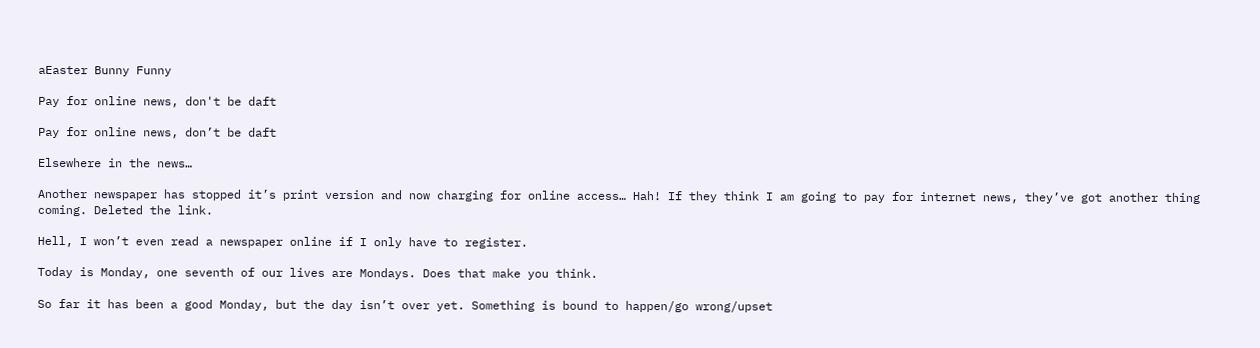aEaster Bunny Funny

Pay for online news, don't be daft

Pay for online news, don’t be daft

Elsewhere in the news…

Another newspaper has stopped it’s print version and now charging for online access… Hah! If they think I am going to pay for internet news, they’ve got another thing coming. Deleted the link.

Hell, I won’t even read a newspaper online if I only have to register.

Today is Monday, one seventh of our lives are Mondays. Does that make you think.

So far it has been a good Monday, but the day isn’t over yet. Something is bound to happen/go wrong/upset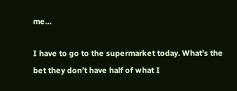me…

I have to go to the supermarket today. What’s the bet they don’t have half of what I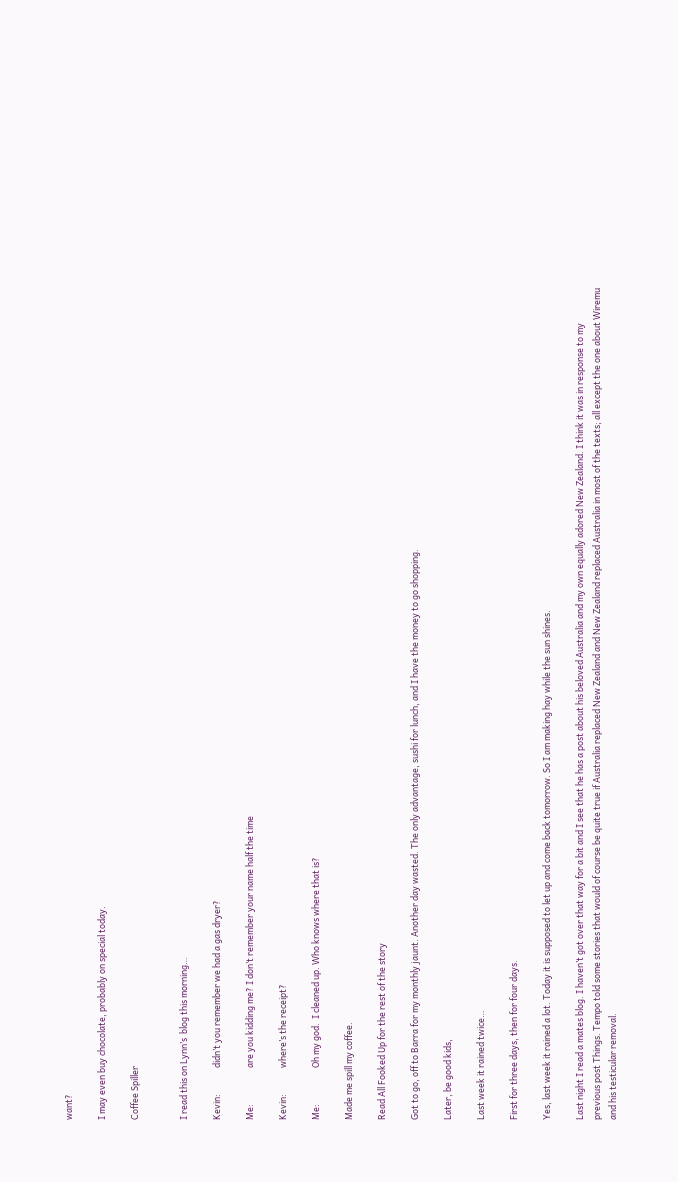want?

I may even buy chocolate, probably on special today.

Coffee Spiller


I read this on Lynn’s  blog this morning…

Kevin:             didn’t you remember we had a gas dryer?

Me:                  are you kidding me? I don’t remember your name half the time

Kevin:             where’s the receipt?

Me:                  Oh my god.  I cleaned up. Who knows where that is?

Made me spill my coffee.

Read All Fooked Up for the rest of the story

Got to go, off to Barra for my monthly jaunt. Another day wasted. The only advantage, sushi for lunch, and I have the money to go shopping.

Later, be good kids,

Last week it rained twice…

First for three days, then for four days.

Yes, last week it rained a lot. Today it is supposed to let up and come back tomorrow. So I am making hay while the sun shines.

Last night I read a mates blog. I haven’t got over that way for a bit and I see that he has a post about his beloved Australia and my own equally adored New Zealand. I think it was in response to my previous post Things. Tempo told some stories that would of course be quite true if Australia replaced New Zealand and New Zealand replaced Australia in most of the texts; all except the one about Wiremu and his testicular removal.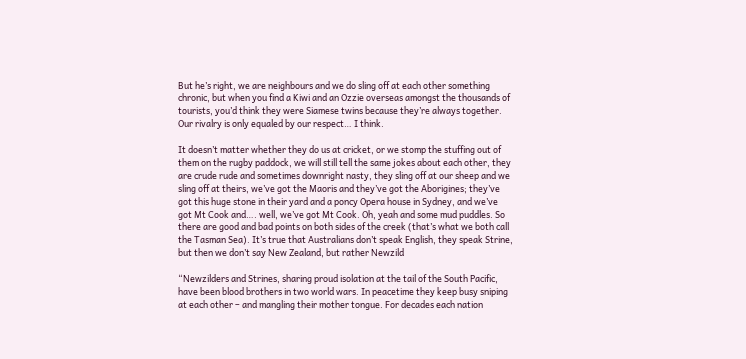But he’s right, we are neighbours and we do sling off at each other something chronic, but when you find a Kiwi and an Ozzie overseas amongst the thousands of tourists, you’d think they were Siamese twins because they’re always together. Our rivalry is only equaled by our respect… I think.

It doesn’t matter whether they do us at cricket, or we stomp the stuffing out of them on the rugby paddock, we will still tell the same jokes about each other, they are crude rude and sometimes downright nasty, they sling off at our sheep and we sling off at theirs, we’ve got the Maoris and they’ve got the Aborigines; they’ve got this huge stone in their yard and a poncy Opera house in Sydney, and we’ve got Mt Cook and…. well, we’ve got Mt Cook. Oh, yeah and some mud puddles. So there are good and bad points on both sides of the creek (that’s what we both call the Tasman Sea). It’s true that Australians don’t speak English, they speak Strine, but then we don’t say New Zealand, but rather Newzild

“Newzilders and Strines, sharing proud isolation at the tail of the South Pacific, have been blood brothers in two world wars. In peacetime they keep busy sniping at each other – and mangling their mother tongue. For decades each nation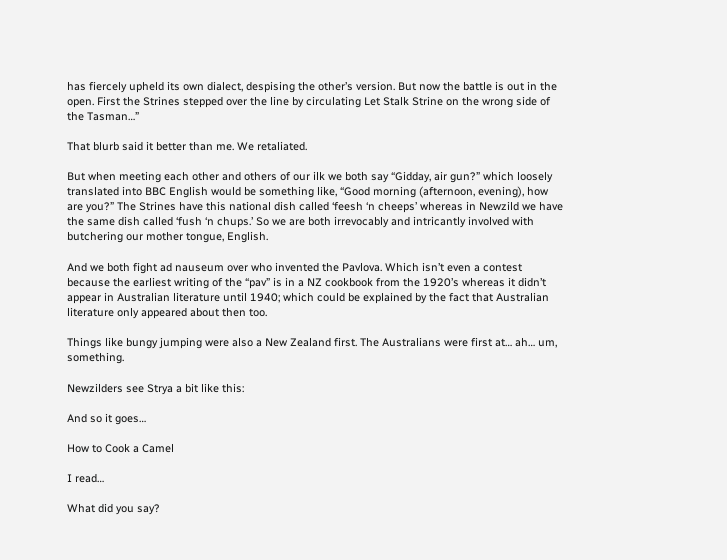has fiercely upheld its own dialect, despising the other’s version. But now the battle is out in the open. First the Strines stepped over the line by circulating Let Stalk Strine on the wrong side of the Tasman…”

That blurb said it better than me. We retaliated.

But when meeting each other and others of our ilk we both say “Gidday, air gun?” which loosely translated into BBC English would be something like, “Good morning (afternoon, evening), how are you?” The Strines have this national dish called ‘feesh ‘n cheeps’ whereas in Newzild we have the same dish called ‘fush ‘n chups.’ So we are both irrevocably and intricantly involved with butchering our mother tongue, English.

And we both fight ad nauseum over who invented the Pavlova. Which isn’t even a contest because the earliest writing of the “pav” is in a NZ cookbook from the 1920’s whereas it didn’t appear in Australian literature until 1940; which could be explained by the fact that Australian literature only appeared about then too.

Things like bungy jumping were also a New Zealand first. The Australians were first at… ah… um, something.

Newzilders see Strya a bit like this:

And so it goes…

How to Cook a Camel

I read…

What did you say?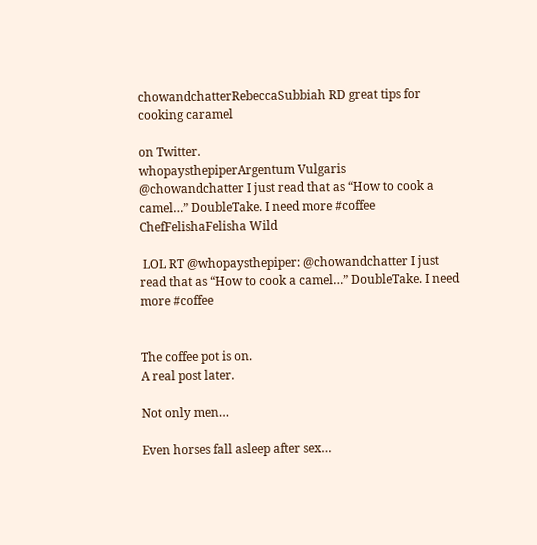chowandchatterRebeccaSubbiah RD great tips for cooking caramel

on Twitter.
whopaysthepiperArgentum Vulgaris
@chowandchatter I just read that as “How to cook a camel…” DoubleTake. I need more #coffee
ChefFelishaFelisha Wild

 LOL RT @whopaysthepiper: @chowandchatter I just read that as “How to cook a camel…” DoubleTake. I need more #coffee


The coffee pot is on.
A real post later.

Not only men…

Even horses fall asleep after sex…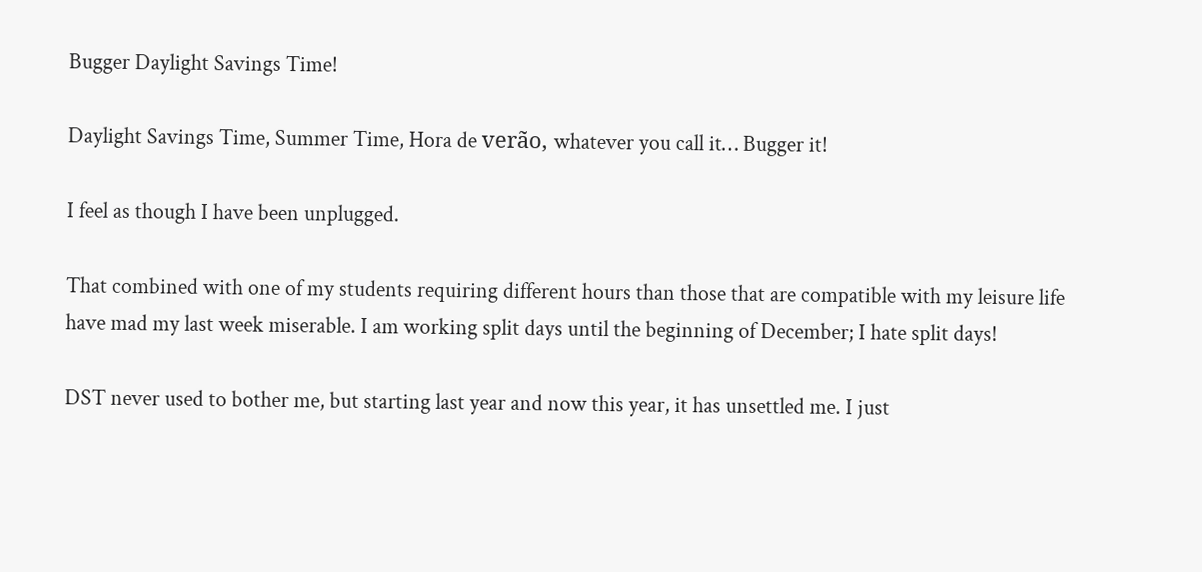Bugger Daylight Savings Time!

Daylight Savings Time, Summer Time, Hora de verão, whatever you call it… Bugger it!

I feel as though I have been unplugged.

That combined with one of my students requiring different hours than those that are compatible with my leisure life have mad my last week miserable. I am working split days until the beginning of December; I hate split days!

DST never used to bother me, but starting last year and now this year, it has unsettled me. I just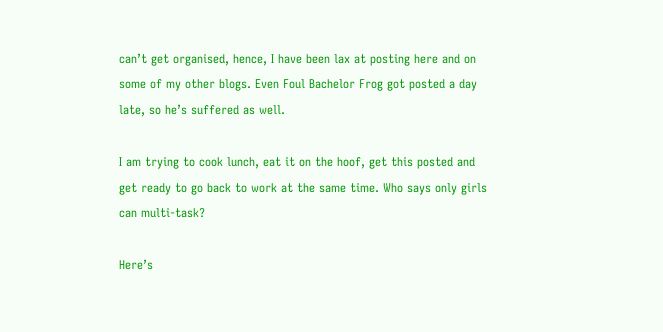can’t get organised, hence, I have been lax at posting here and on some of my other blogs. Even Foul Bachelor Frog got posted a day late, so he’s suffered as well.

I am trying to cook lunch, eat it on the hoof, get this posted and get ready to go back to work at the same time. Who says only girls can multi-task?

Here’s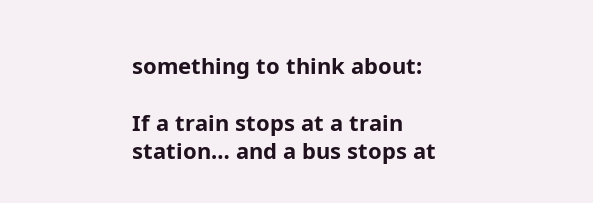something to think about:

If a train stops at a train station… and a bus stops at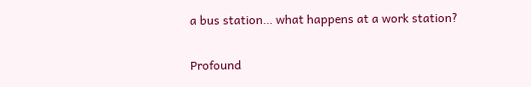a bus station… what happens at a work station?


Profound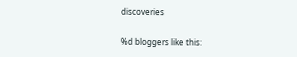discoveries

%d bloggers like this: